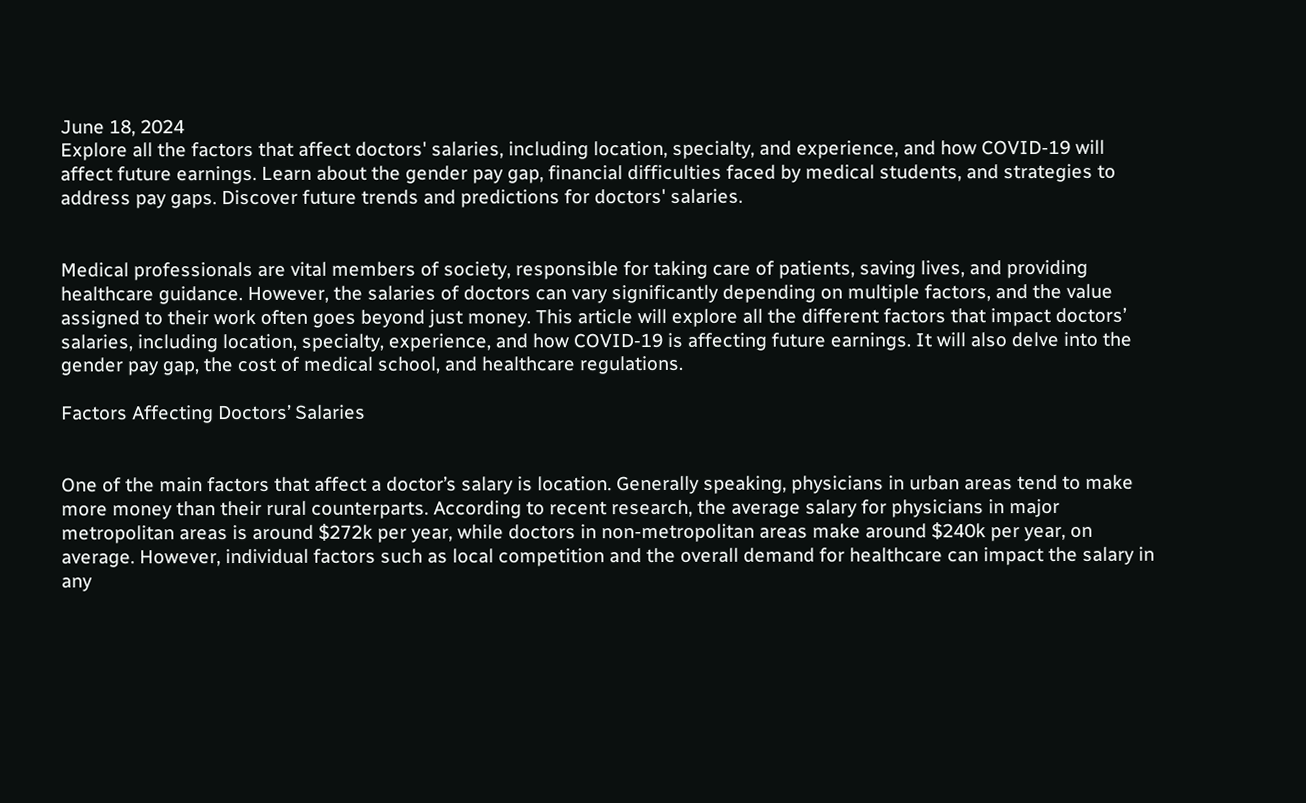June 18, 2024
Explore all the factors that affect doctors' salaries, including location, specialty, and experience, and how COVID-19 will affect future earnings. Learn about the gender pay gap, financial difficulties faced by medical students, and strategies to address pay gaps. Discover future trends and predictions for doctors' salaries.


Medical professionals are vital members of society, responsible for taking care of patients, saving lives, and providing healthcare guidance. However, the salaries of doctors can vary significantly depending on multiple factors, and the value assigned to their work often goes beyond just money. This article will explore all the different factors that impact doctors’ salaries, including location, specialty, experience, and how COVID-19 is affecting future earnings. It will also delve into the gender pay gap, the cost of medical school, and healthcare regulations.

Factors Affecting Doctors’ Salaries


One of the main factors that affect a doctor’s salary is location. Generally speaking, physicians in urban areas tend to make more money than their rural counterparts. According to recent research, the average salary for physicians in major metropolitan areas is around $272k per year, while doctors in non-metropolitan areas make around $240k per year, on average. However, individual factors such as local competition and the overall demand for healthcare can impact the salary in any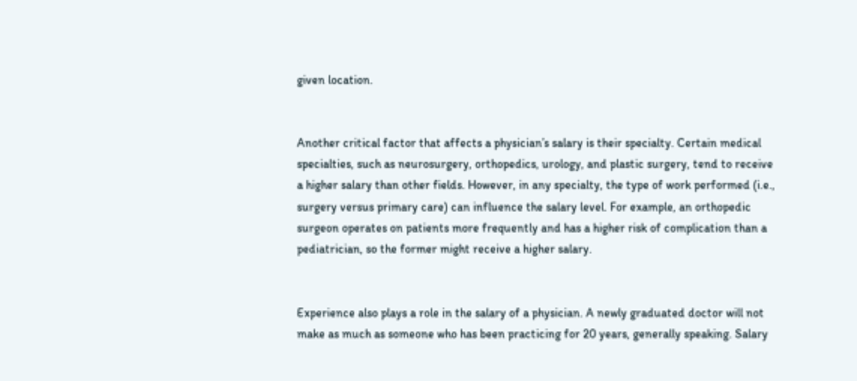given location.


Another critical factor that affects a physician’s salary is their specialty. Certain medical specialties, such as neurosurgery, orthopedics, urology, and plastic surgery, tend to receive a higher salary than other fields. However, in any specialty, the type of work performed (i.e., surgery versus primary care) can influence the salary level. For example, an orthopedic surgeon operates on patients more frequently and has a higher risk of complication than a pediatrician, so the former might receive a higher salary.


Experience also plays a role in the salary of a physician. A newly graduated doctor will not make as much as someone who has been practicing for 20 years, generally speaking. Salary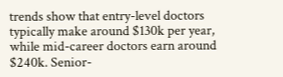trends show that entry-level doctors typically make around $130k per year, while mid-career doctors earn around $240k. Senior-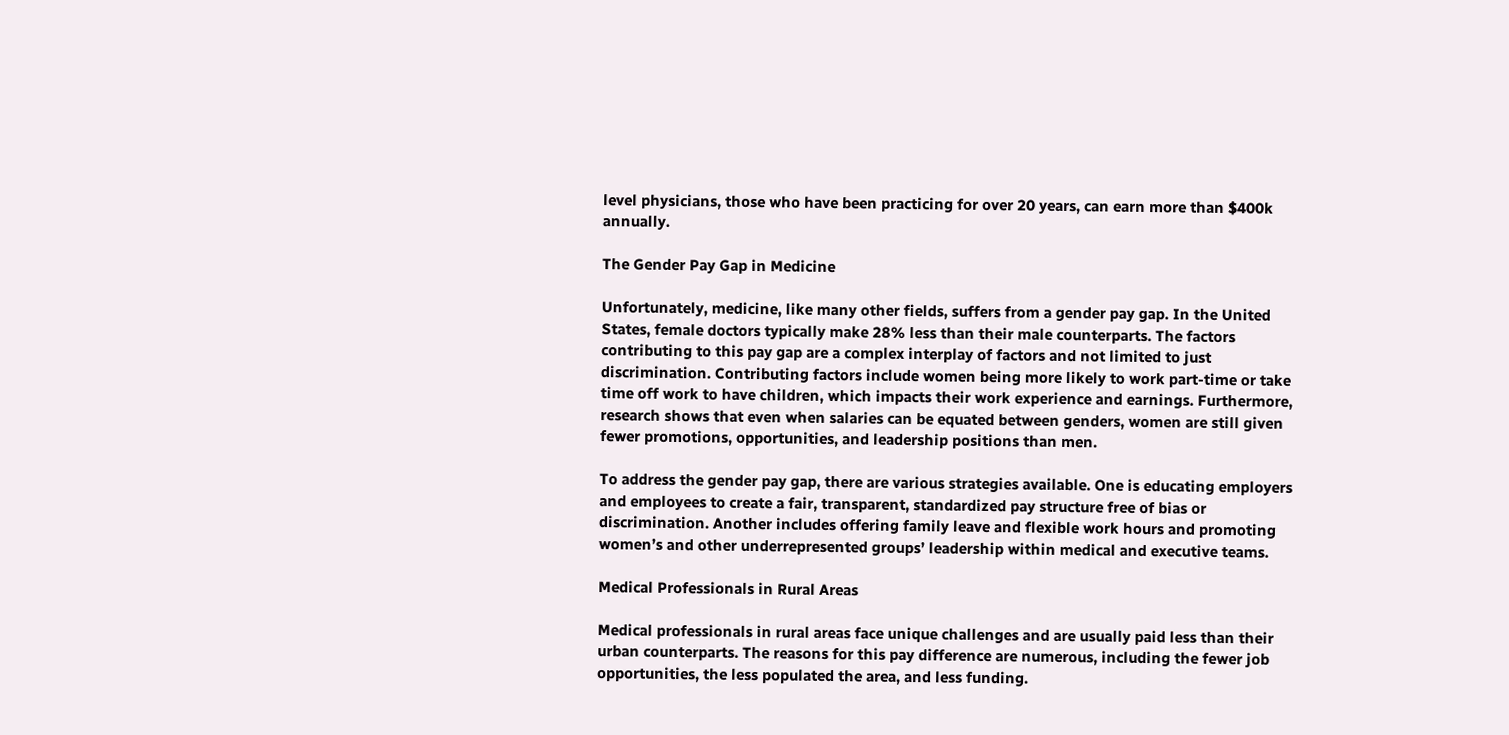level physicians, those who have been practicing for over 20 years, can earn more than $400k annually.

The Gender Pay Gap in Medicine

Unfortunately, medicine, like many other fields, suffers from a gender pay gap. In the United States, female doctors typically make 28% less than their male counterparts. The factors contributing to this pay gap are a complex interplay of factors and not limited to just discrimination. Contributing factors include women being more likely to work part-time or take time off work to have children, which impacts their work experience and earnings. Furthermore, research shows that even when salaries can be equated between genders, women are still given fewer promotions, opportunities, and leadership positions than men.

To address the gender pay gap, there are various strategies available. One is educating employers and employees to create a fair, transparent, standardized pay structure free of bias or discrimination. Another includes offering family leave and flexible work hours and promoting women’s and other underrepresented groups’ leadership within medical and executive teams.

Medical Professionals in Rural Areas

Medical professionals in rural areas face unique challenges and are usually paid less than their urban counterparts. The reasons for this pay difference are numerous, including the fewer job opportunities, the less populated the area, and less funding.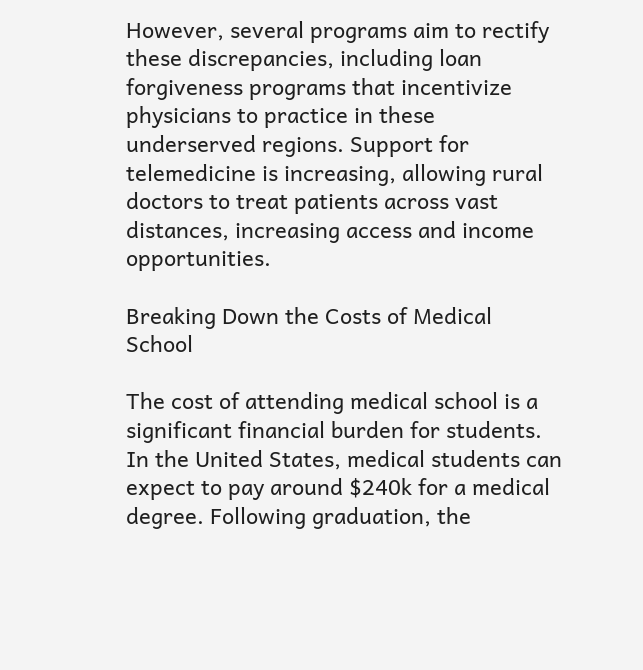However, several programs aim to rectify these discrepancies, including loan forgiveness programs that incentivize physicians to practice in these underserved regions. Support for telemedicine is increasing, allowing rural doctors to treat patients across vast distances, increasing access and income opportunities.

Breaking Down the Costs of Medical School

The cost of attending medical school is a significant financial burden for students. In the United States, medical students can expect to pay around $240k for a medical degree. Following graduation, the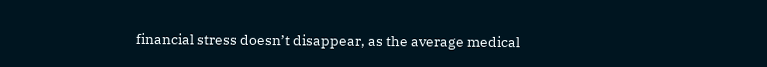financial stress doesn’t disappear, as the average medical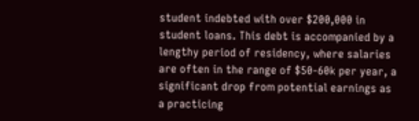student indebted with over $200,000 in student loans. This debt is accompanied by a lengthy period of residency, where salaries are often in the range of $50-60k per year, a significant drop from potential earnings as a practicing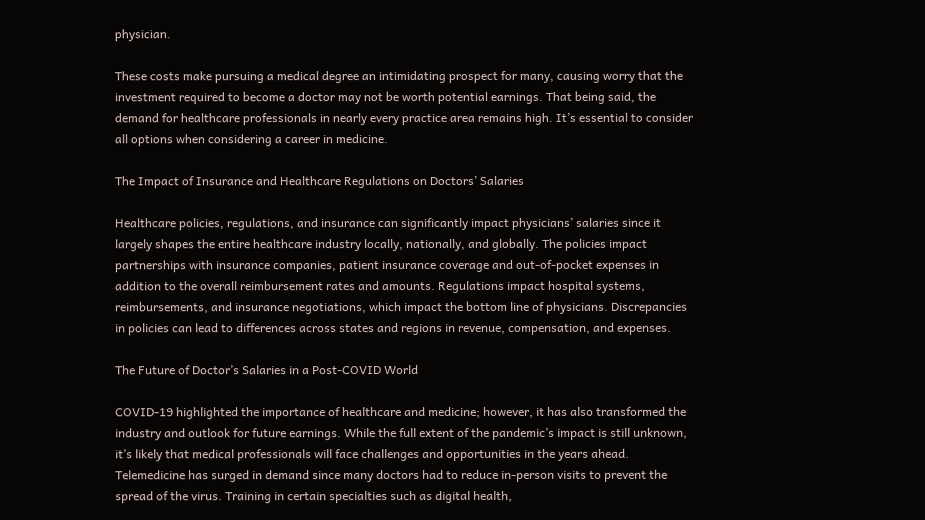physician.

These costs make pursuing a medical degree an intimidating prospect for many, causing worry that the investment required to become a doctor may not be worth potential earnings. That being said, the demand for healthcare professionals in nearly every practice area remains high. It’s essential to consider all options when considering a career in medicine.

The Impact of Insurance and Healthcare Regulations on Doctors’ Salaries

Healthcare policies, regulations, and insurance can significantly impact physicians’ salaries since it largely shapes the entire healthcare industry locally, nationally, and globally. The policies impact partnerships with insurance companies, patient insurance coverage and out-of-pocket expenses in addition to the overall reimbursement rates and amounts. Regulations impact hospital systems, reimbursements, and insurance negotiations, which impact the bottom line of physicians. Discrepancies in policies can lead to differences across states and regions in revenue, compensation, and expenses.

The Future of Doctor’s Salaries in a Post-COVID World

COVID-19 highlighted the importance of healthcare and medicine; however, it has also transformed the industry and outlook for future earnings. While the full extent of the pandemic’s impact is still unknown, it’s likely that medical professionals will face challenges and opportunities in the years ahead. Telemedicine has surged in demand since many doctors had to reduce in-person visits to prevent the spread of the virus. Training in certain specialties such as digital health,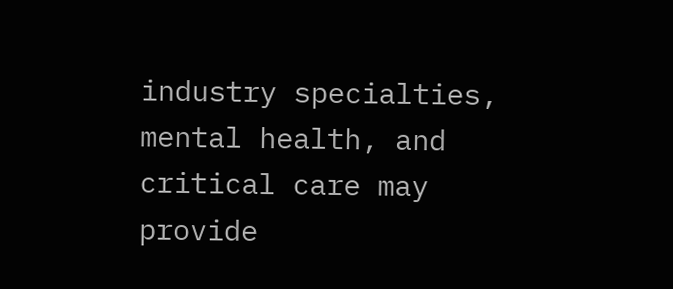industry specialties, mental health, and critical care may provide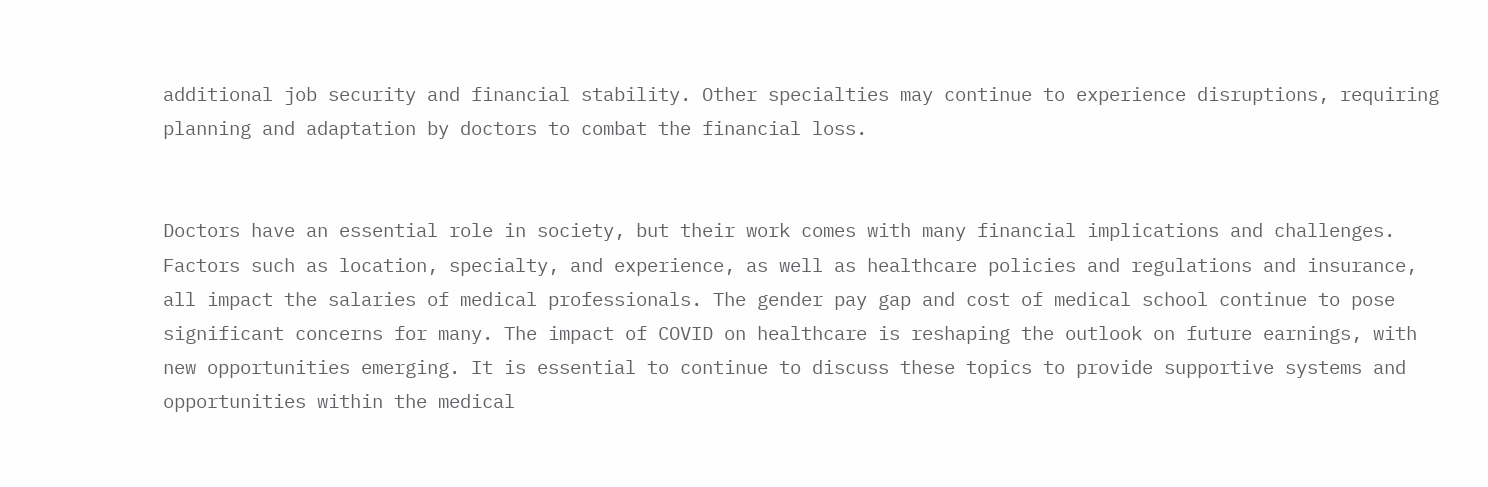additional job security and financial stability. Other specialties may continue to experience disruptions, requiring planning and adaptation by doctors to combat the financial loss.


Doctors have an essential role in society, but their work comes with many financial implications and challenges. Factors such as location, specialty, and experience, as well as healthcare policies and regulations and insurance, all impact the salaries of medical professionals. The gender pay gap and cost of medical school continue to pose significant concerns for many. The impact of COVID on healthcare is reshaping the outlook on future earnings, with new opportunities emerging. It is essential to continue to discuss these topics to provide supportive systems and opportunities within the medical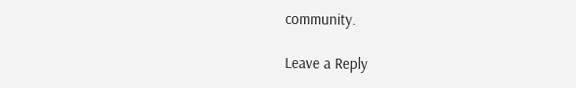community.

Leave a Reply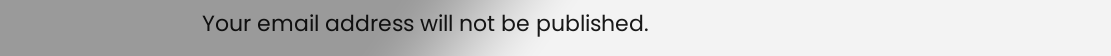Your email address will not be published.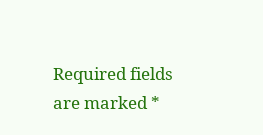Required fields are marked *